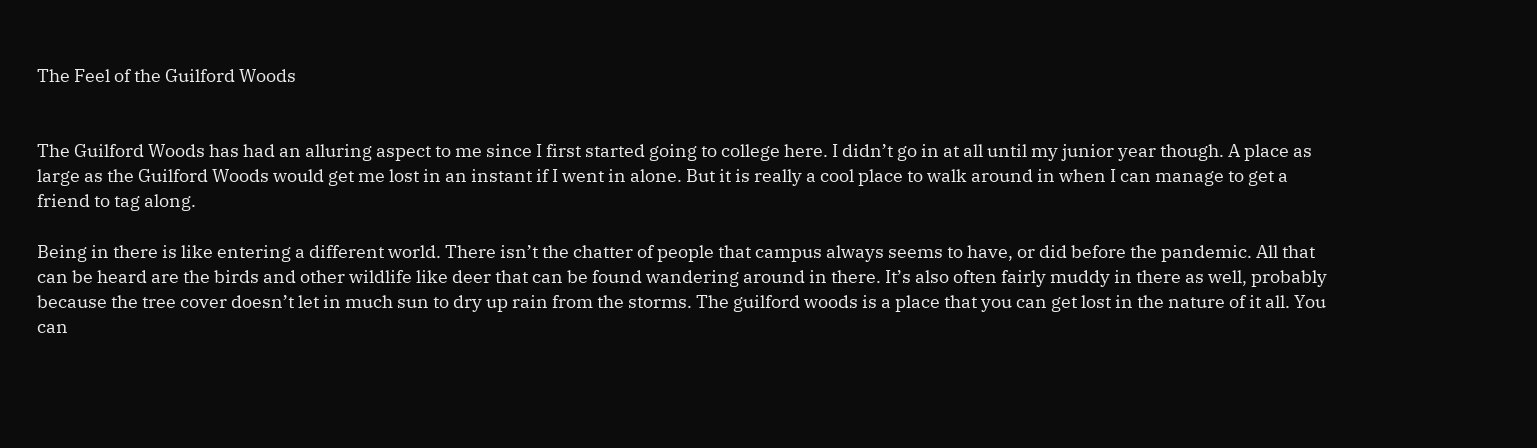The Feel of the Guilford Woods


The Guilford Woods has had an alluring aspect to me since I first started going to college here. I didn’t go in at all until my junior year though. A place as large as the Guilford Woods would get me lost in an instant if I went in alone. But it is really a cool place to walk around in when I can manage to get a friend to tag along.

Being in there is like entering a different world. There isn’t the chatter of people that campus always seems to have, or did before the pandemic. All that can be heard are the birds and other wildlife like deer that can be found wandering around in there. It’s also often fairly muddy in there as well, probably because the tree cover doesn’t let in much sun to dry up rain from the storms. The guilford woods is a place that you can get lost in the nature of it all. You can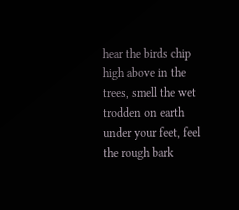hear the birds chip high above in the trees, smell the wet trodden on earth under your feet, feel the rough bark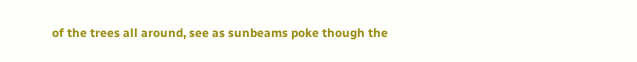of the trees all around, see as sunbeams poke though the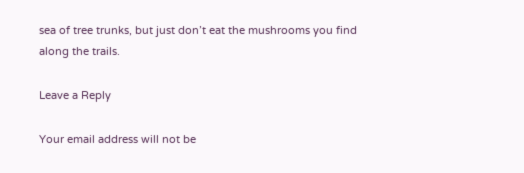sea of tree trunks, but just don’t eat the mushrooms you find along the trails.

Leave a Reply

Your email address will not be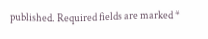published. Required fields are marked *